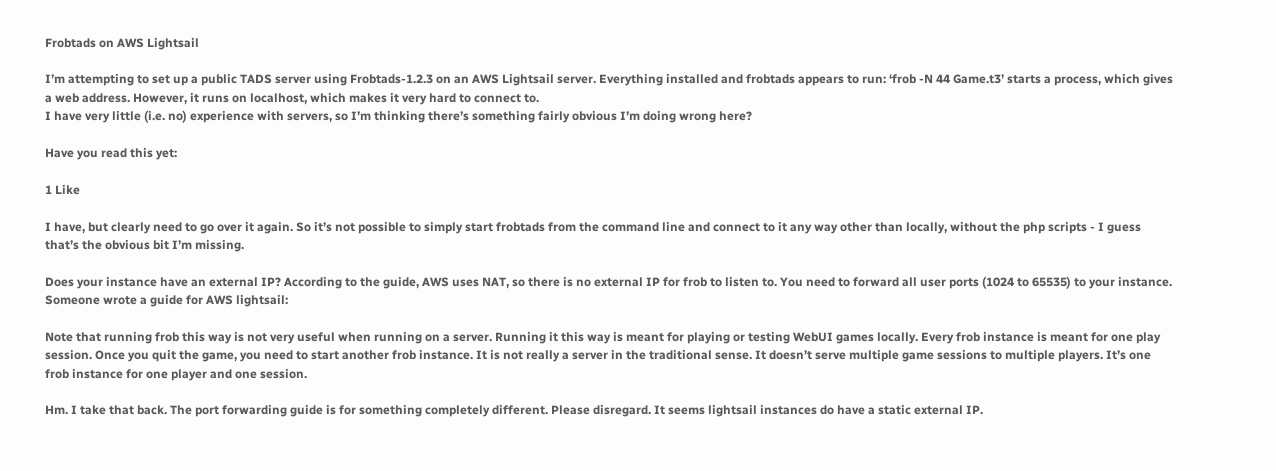Frobtads on AWS Lightsail

I’m attempting to set up a public TADS server using Frobtads-1.2.3 on an AWS Lightsail server. Everything installed and frobtads appears to run: ‘frob -N 44 Game.t3’ starts a process, which gives a web address. However, it runs on localhost, which makes it very hard to connect to.
I have very little (i.e. no) experience with servers, so I’m thinking there’s something fairly obvious I’m doing wrong here?

Have you read this yet:

1 Like

I have, but clearly need to go over it again. So it’s not possible to simply start frobtads from the command line and connect to it any way other than locally, without the php scripts - I guess that’s the obvious bit I’m missing.

Does your instance have an external IP? According to the guide, AWS uses NAT, so there is no external IP for frob to listen to. You need to forward all user ports (1024 to 65535) to your instance. Someone wrote a guide for AWS lightsail:

Note that running frob this way is not very useful when running on a server. Running it this way is meant for playing or testing WebUI games locally. Every frob instance is meant for one play session. Once you quit the game, you need to start another frob instance. It is not really a server in the traditional sense. It doesn’t serve multiple game sessions to multiple players. It’s one frob instance for one player and one session.

Hm. I take that back. The port forwarding guide is for something completely different. Please disregard. It seems lightsail instances do have a static external IP.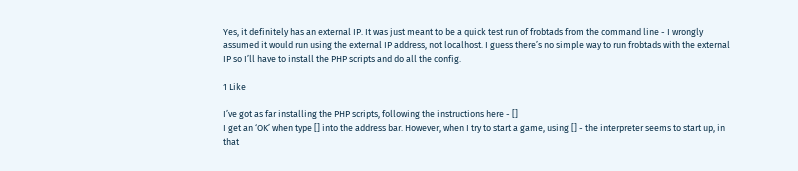Yes, it definitely has an external IP. It was just meant to be a quick test run of frobtads from the command line - I wrongly assumed it would run using the external IP address, not localhost. I guess there’s no simple way to run frobtads with the external IP so I’ll have to install the PHP scripts and do all the config.

1 Like

I’ve got as far installing the PHP scripts, following the instructions here - []
I get an ‘OK’ when type [] into the address bar. However, when I try to start a game, using [] - the interpreter seems to start up, in that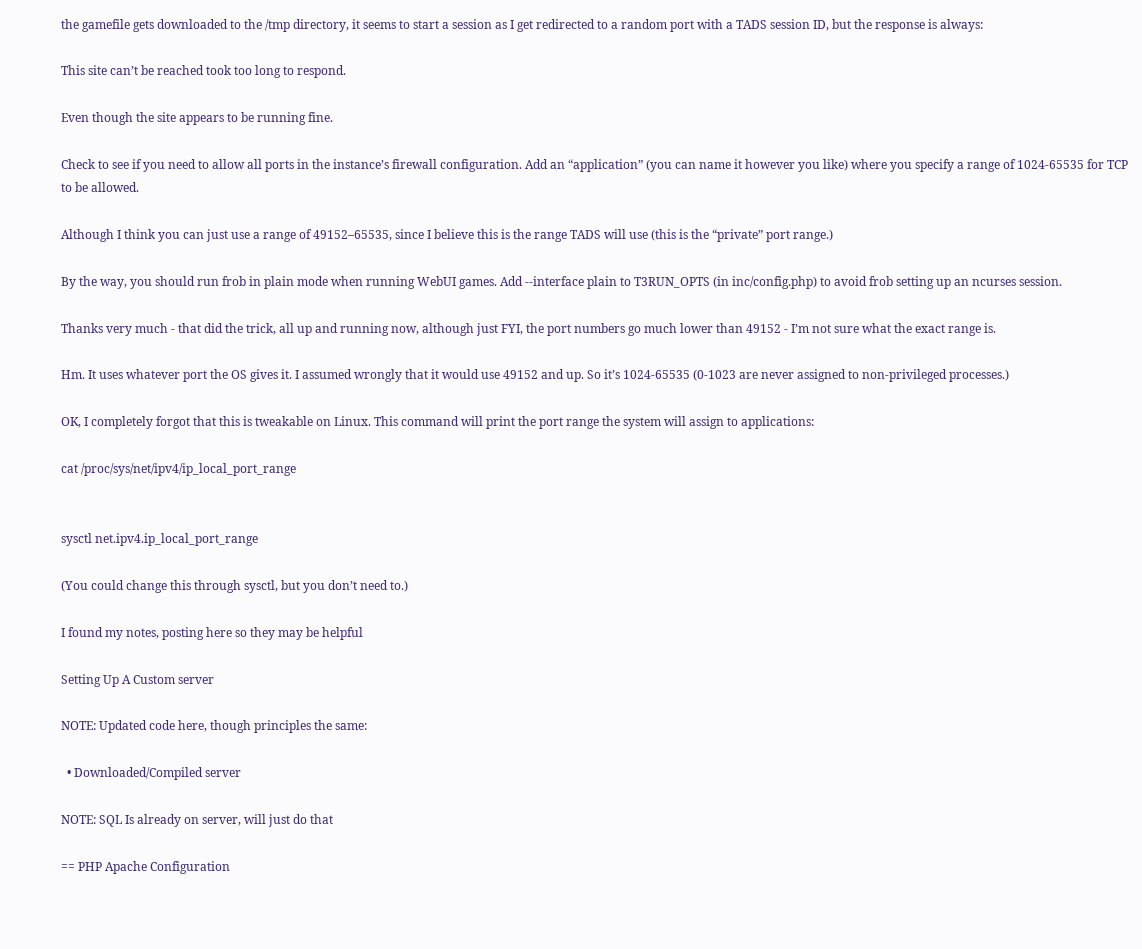the gamefile gets downloaded to the /tmp directory, it seems to start a session as I get redirected to a random port with a TADS session ID, but the response is always:

This site can’t be reached took too long to respond.

Even though the site appears to be running fine.

Check to see if you need to allow all ports in the instance’s firewall configuration. Add an “application” (you can name it however you like) where you specify a range of 1024-65535 for TCP to be allowed.

Although I think you can just use a range of 49152–65535, since I believe this is the range TADS will use (this is the “private” port range.)

By the way, you should run frob in plain mode when running WebUI games. Add --interface plain to T3RUN_OPTS (in inc/config.php) to avoid frob setting up an ncurses session.

Thanks very much - that did the trick, all up and running now, although just FYI, the port numbers go much lower than 49152 - I’m not sure what the exact range is.

Hm. It uses whatever port the OS gives it. I assumed wrongly that it would use 49152 and up. So it’s 1024-65535 (0-1023 are never assigned to non-privileged processes.)

OK, I completely forgot that this is tweakable on Linux. This command will print the port range the system will assign to applications:

cat /proc/sys/net/ipv4/ip_local_port_range


sysctl net.ipv4.ip_local_port_range

(You could change this through sysctl, but you don’t need to.)

I found my notes, posting here so they may be helpful

Setting Up A Custom server

NOTE: Updated code here, though principles the same:

  • Downloaded/Compiled server

NOTE: SQL Is already on server, will just do that

== PHP Apache Configuration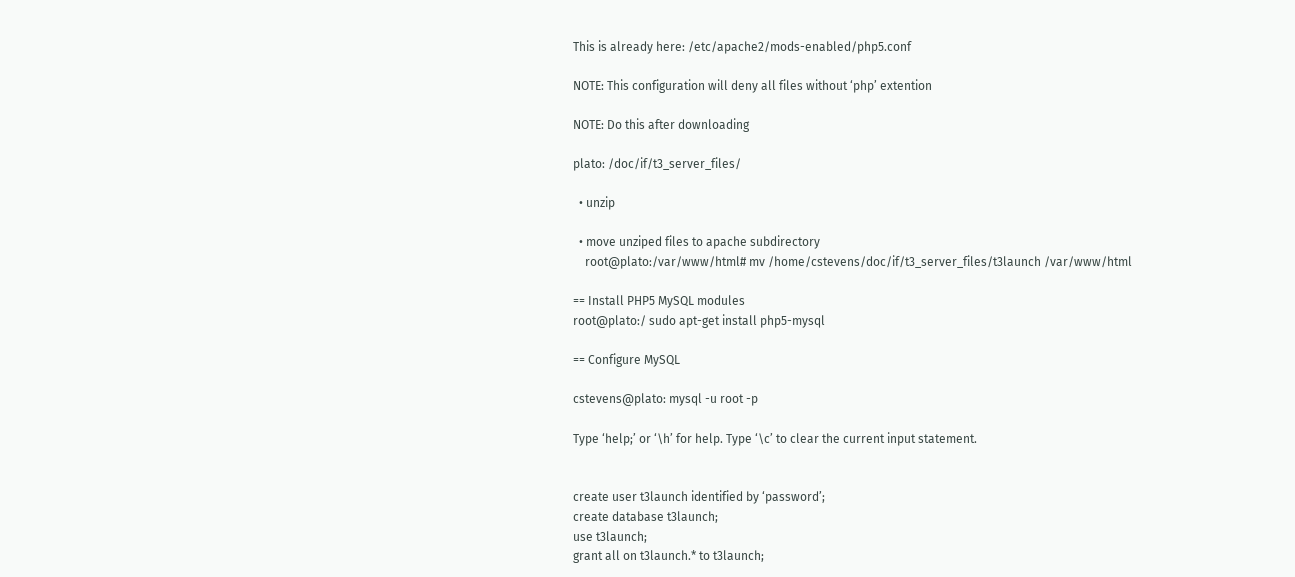This is already here: /etc/apache2/mods-enabled/php5.conf

NOTE: This configuration will deny all files without ‘php’ extention

NOTE: Do this after downloading

plato: /doc/if/t3_server_files/

  • unzip

  • move unziped files to apache subdirectory
    root@plato:/var/www/html# mv /home/cstevens/doc/if/t3_server_files/t3launch /var/www/html

== Install PHP5 MySQL modules
root@plato:/ sudo apt-get install php5-mysql

== Configure MySQL

cstevens@plato: mysql -u root -p

Type ‘help;’ or ‘\h’ for help. Type ‘\c’ to clear the current input statement.


create user t3launch identified by ‘password’;
create database t3launch;
use t3launch;
grant all on t3launch.* to t3launch;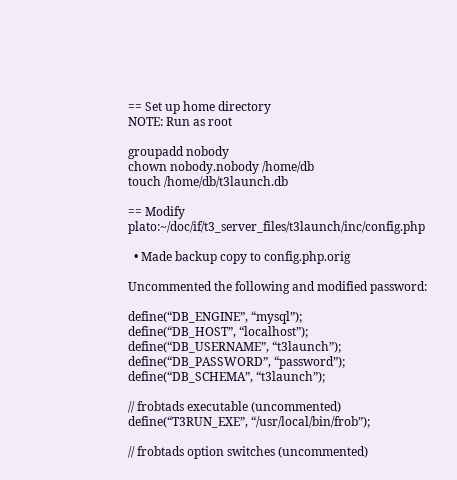== Set up home directory
NOTE: Run as root

groupadd nobody
chown nobody.nobody /home/db
touch /home/db/t3launch.db

== Modify plato:~/doc/if/t3_server_files/t3launch/inc/config.php

  • Made backup copy to config.php.orig

Uncommented the following and modified password:

define(“DB_ENGINE”, “mysql”);
define(“DB_HOST”, “localhost”);
define(“DB_USERNAME”, “t3launch”);
define(“DB_PASSWORD”, “password”);
define(“DB_SCHEMA”, “t3launch”);

// frobtads executable (uncommented)
define(“T3RUN_EXE”, “/usr/local/bin/frob”);

// frobtads option switches (uncommented)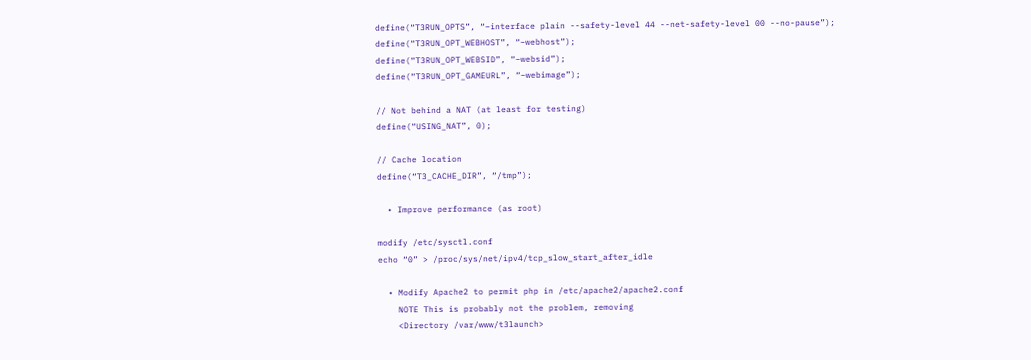define(“T3RUN_OPTS”, “–interface plain --safety-level 44 --net-safety-level 00 --no-pause”);
define(“T3RUN_OPT_WEBHOST”, “–webhost”);
define(“T3RUN_OPT_WEBSID”, “–websid”);
define(“T3RUN_OPT_GAMEURL”, “–webimage”);

// Not behind a NAT (at least for testing)
define(“USING_NAT”, 0);

// Cache location
define(“T3_CACHE_DIR”, “/tmp”);

  • Improve performance (as root)

modify /etc/sysctl.conf
echo “0” > /proc/sys/net/ipv4/tcp_slow_start_after_idle

  • Modify Apache2 to permit php in /etc/apache2/apache2.conf
    NOTE This is probably not the problem, removing
    <Directory /var/www/t3launch>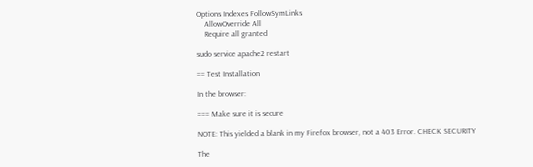Options Indexes FollowSymLinks
    AllowOverride All
    Require all granted

sudo service apache2 restart

== Test Installation

In the browser:

=== Make sure it is secure

NOTE: This yielded a blank in my Firefox browser, not a 403 Error. CHECK SECURITY

The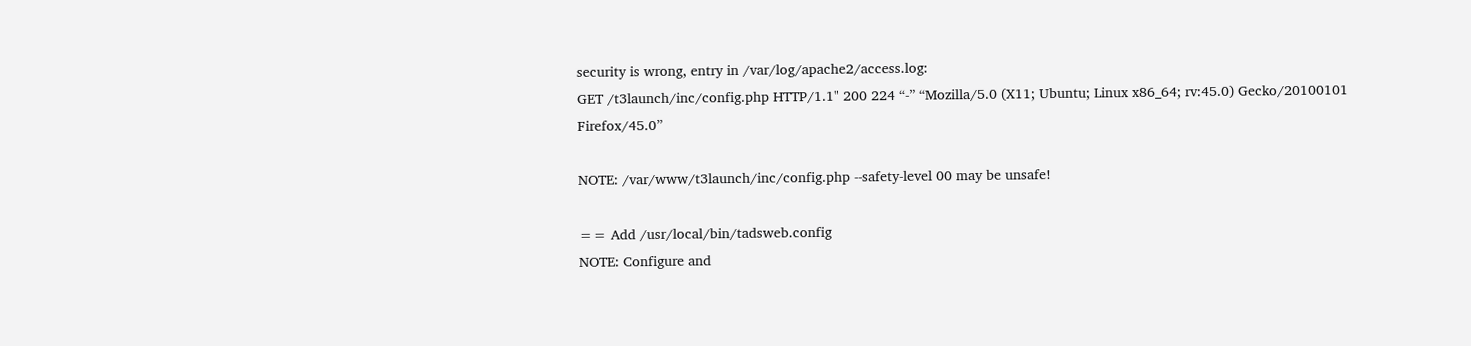security is wrong, entry in /var/log/apache2/access.log:
GET /t3launch/inc/config.php HTTP/1.1" 200 224 “-” “Mozilla/5.0 (X11; Ubuntu; Linux x86_64; rv:45.0) Gecko/20100101 Firefox/45.0”

NOTE: /var/www/t3launch/inc/config.php --safety-level 00 may be unsafe!

== Add /usr/local/bin/tadsweb.config
NOTE: Configure and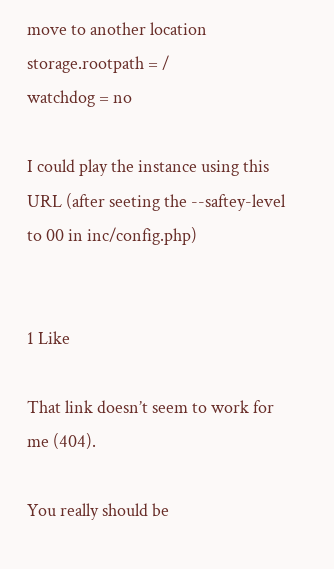move to another location
storage.rootpath = /
watchdog = no

I could play the instance using this URL (after seeting the --saftey-level to 00 in inc/config.php)


1 Like

That link doesn’t seem to work for me (404).

You really should be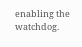enabling the watchdog.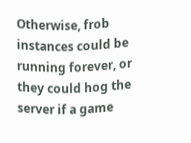Otherwise, frob instances could be running forever, or they could hog the server if a game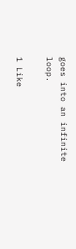goes into an infinite loop.

1 Like